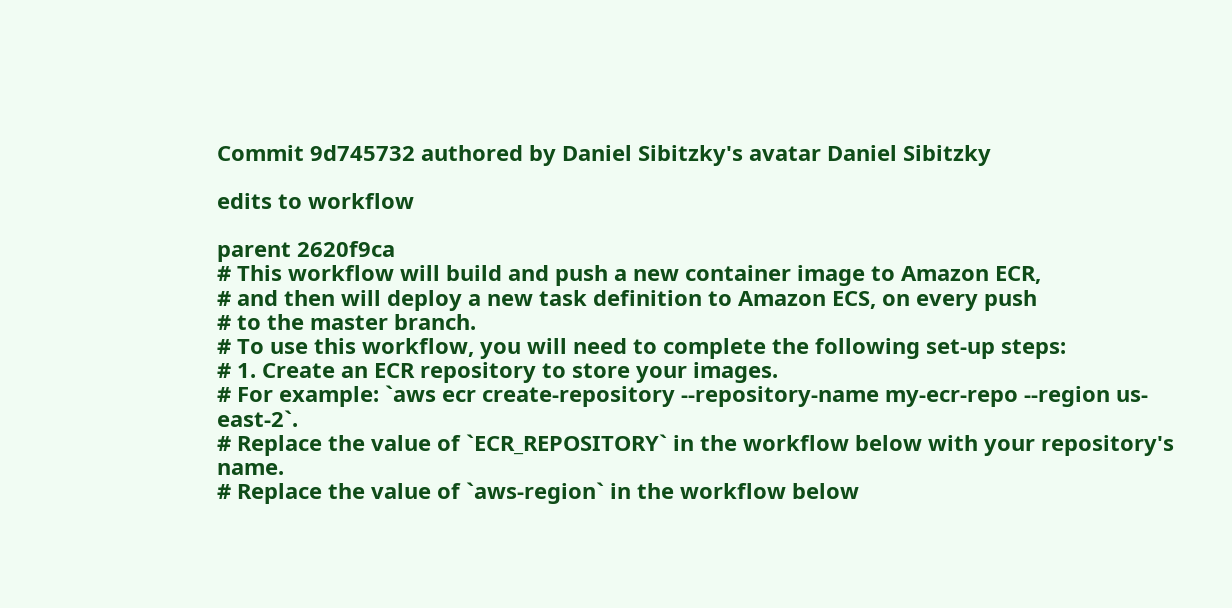Commit 9d745732 authored by Daniel Sibitzky's avatar Daniel Sibitzky

edits to workflow

parent 2620f9ca
# This workflow will build and push a new container image to Amazon ECR,
# and then will deploy a new task definition to Amazon ECS, on every push
# to the master branch.
# To use this workflow, you will need to complete the following set-up steps:
# 1. Create an ECR repository to store your images.
# For example: `aws ecr create-repository --repository-name my-ecr-repo --region us-east-2`.
# Replace the value of `ECR_REPOSITORY` in the workflow below with your repository's name.
# Replace the value of `aws-region` in the workflow below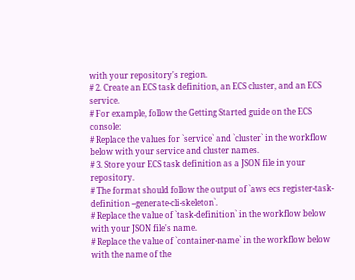with your repository's region.
# 2. Create an ECS task definition, an ECS cluster, and an ECS service.
# For example, follow the Getting Started guide on the ECS console:
# Replace the values for `service` and `cluster` in the workflow below with your service and cluster names.
# 3. Store your ECS task definition as a JSON file in your repository.
# The format should follow the output of `aws ecs register-task-definition --generate-cli-skeleton`.
# Replace the value of `task-definition` in the workflow below with your JSON file's name.
# Replace the value of `container-name` in the workflow below with the name of the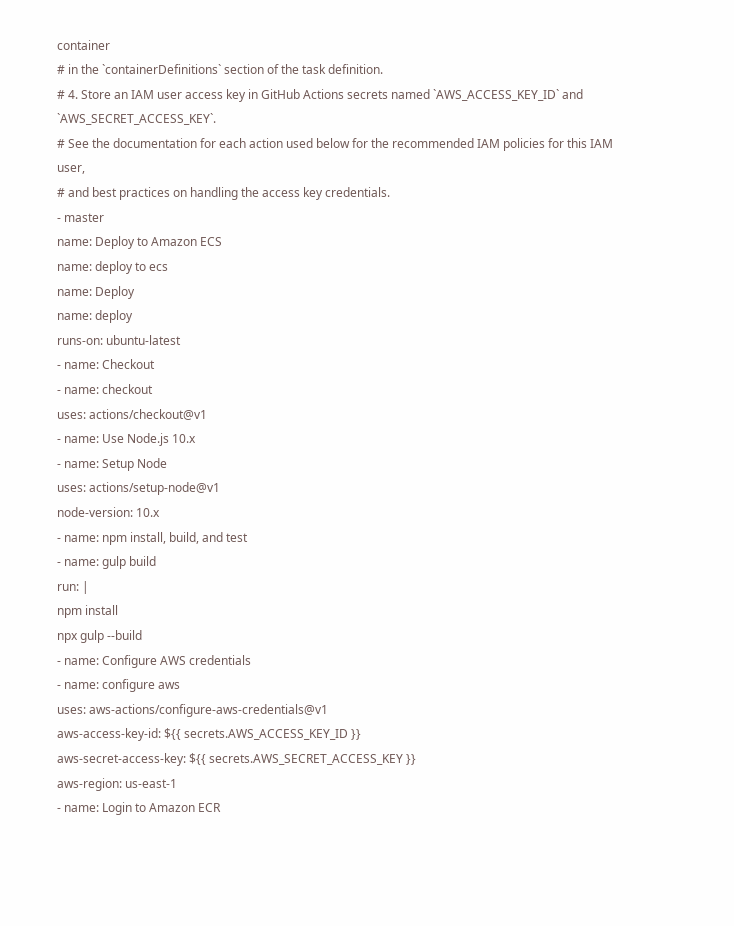container
# in the `containerDefinitions` section of the task definition.
# 4. Store an IAM user access key in GitHub Actions secrets named `AWS_ACCESS_KEY_ID` and `AWS_SECRET_ACCESS_KEY`.
# See the documentation for each action used below for the recommended IAM policies for this IAM user,
# and best practices on handling the access key credentials.
- master
name: Deploy to Amazon ECS
name: deploy to ecs
name: Deploy
name: deploy
runs-on: ubuntu-latest
- name: Checkout
- name: checkout
uses: actions/checkout@v1
- name: Use Node.js 10.x
- name: Setup Node
uses: actions/setup-node@v1
node-version: 10.x
- name: npm install, build, and test
- name: gulp build
run: |
npm install
npx gulp --build
- name: Configure AWS credentials
- name: configure aws
uses: aws-actions/configure-aws-credentials@v1
aws-access-key-id: ${{ secrets.AWS_ACCESS_KEY_ID }}
aws-secret-access-key: ${{ secrets.AWS_SECRET_ACCESS_KEY }}
aws-region: us-east-1
- name: Login to Amazon ECR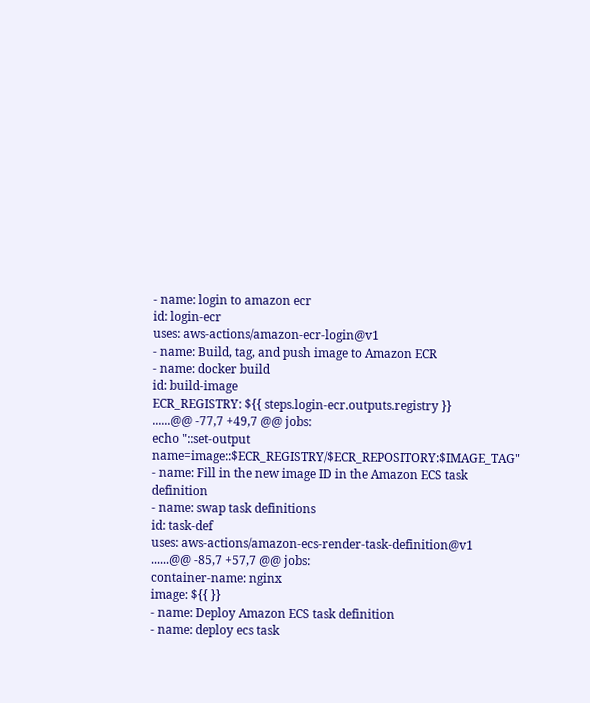- name: login to amazon ecr
id: login-ecr
uses: aws-actions/amazon-ecr-login@v1
- name: Build, tag, and push image to Amazon ECR
- name: docker build
id: build-image
ECR_REGISTRY: ${{ steps.login-ecr.outputs.registry }}
......@@ -77,7 +49,7 @@ jobs:
echo "::set-output name=image::$ECR_REGISTRY/$ECR_REPOSITORY:$IMAGE_TAG"
- name: Fill in the new image ID in the Amazon ECS task definition
- name: swap task definitions
id: task-def
uses: aws-actions/amazon-ecs-render-task-definition@v1
......@@ -85,7 +57,7 @@ jobs:
container-name: nginx
image: ${{ }}
- name: Deploy Amazon ECS task definition
- name: deploy ecs task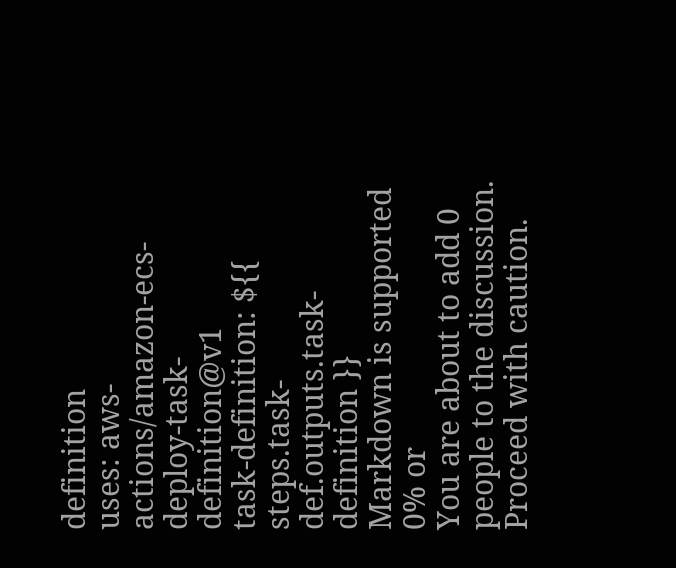definition
uses: aws-actions/amazon-ecs-deploy-task-definition@v1
task-definition: ${{ steps.task-def.outputs.task-definition }}
Markdown is supported
0% or
You are about to add 0 people to the discussion. Proceed with caution.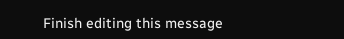Finish editing this message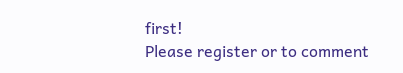first!
Please register or to comment